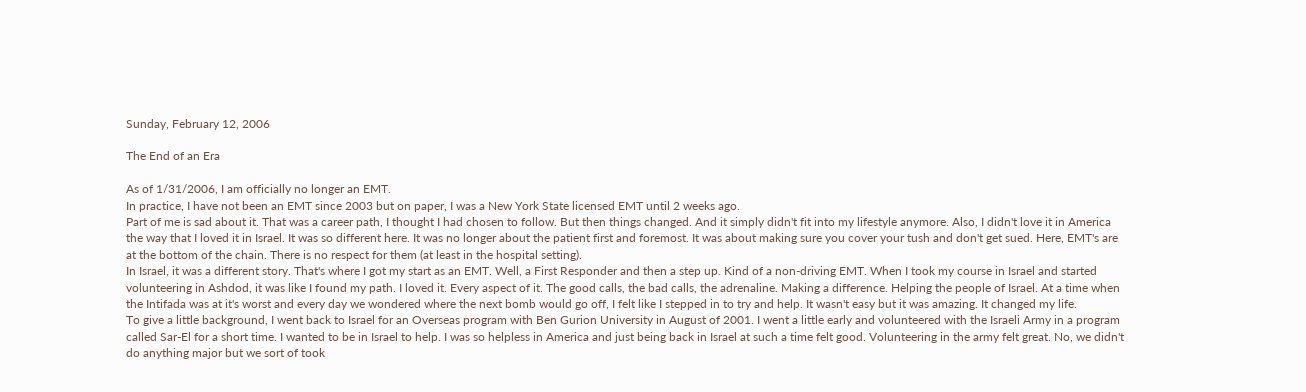Sunday, February 12, 2006

The End of an Era

As of 1/31/2006, I am officially no longer an EMT.
In practice, I have not been an EMT since 2003 but on paper, I was a New York State licensed EMT until 2 weeks ago.
Part of me is sad about it. That was a career path, I thought I had chosen to follow. But then things changed. And it simply didn't fit into my lifestyle anymore. Also, I didn't love it in America the way that I loved it in Israel. It was so different here. It was no longer about the patient first and foremost. It was about making sure you cover your tush and don't get sued. Here, EMT's are at the bottom of the chain. There is no respect for them (at least in the hospital setting).
In Israel, it was a different story. That's where I got my start as an EMT. Well, a First Responder and then a step up. Kind of a non-driving EMT. When I took my course in Israel and started volunteering in Ashdod, it was like I found my path. I loved it. Every aspect of it. The good calls, the bad calls, the adrenaline. Making a difference. Helping the people of Israel. At a time when the Intifada was at it's worst and every day we wondered where the next bomb would go off, I felt like I stepped in to try and help. It wasn't easy but it was amazing. It changed my life.
To give a little background, I went back to Israel for an Overseas program with Ben Gurion University in August of 2001. I went a little early and volunteered with the Israeli Army in a program called Sar-El for a short time. I wanted to be in Israel to help. I was so helpless in America and just being back in Israel at such a time felt good. Volunteering in the army felt great. No, we didn't do anything major but we sort of took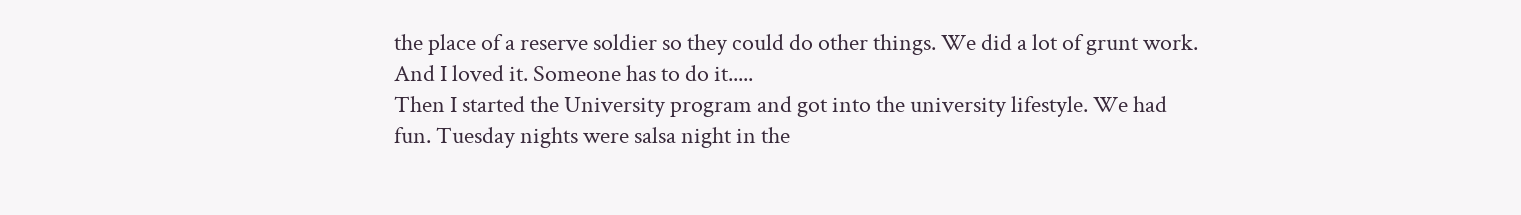the place of a reserve soldier so they could do other things. We did a lot of grunt work. And I loved it. Someone has to do it.....
Then I started the University program and got into the university lifestyle. We had fun. Tuesday nights were salsa night in the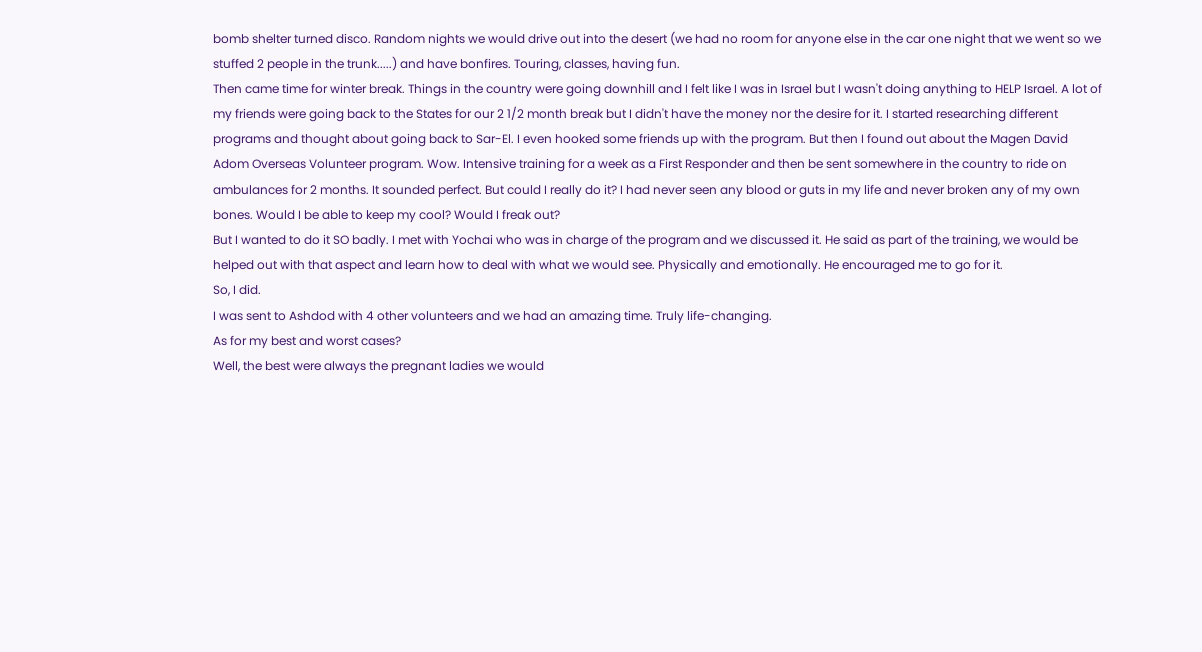bomb shelter turned disco. Random nights we would drive out into the desert (we had no room for anyone else in the car one night that we went so we stuffed 2 people in the trunk.....) and have bonfires. Touring, classes, having fun.
Then came time for winter break. Things in the country were going downhill and I felt like I was in Israel but I wasn't doing anything to HELP Israel. A lot of my friends were going back to the States for our 2 1/2 month break but I didn't have the money nor the desire for it. I started researching different programs and thought about going back to Sar-El. I even hooked some friends up with the program. But then I found out about the Magen David Adom Overseas Volunteer program. Wow. Intensive training for a week as a First Responder and then be sent somewhere in the country to ride on ambulances for 2 months. It sounded perfect. But could I really do it? I had never seen any blood or guts in my life and never broken any of my own bones. Would I be able to keep my cool? Would I freak out?
But I wanted to do it SO badly. I met with Yochai who was in charge of the program and we discussed it. He said as part of the training, we would be helped out with that aspect and learn how to deal with what we would see. Physically and emotionally. He encouraged me to go for it.
So, I did.
I was sent to Ashdod with 4 other volunteers and we had an amazing time. Truly life-changing.
As for my best and worst cases?
Well, the best were always the pregnant ladies we would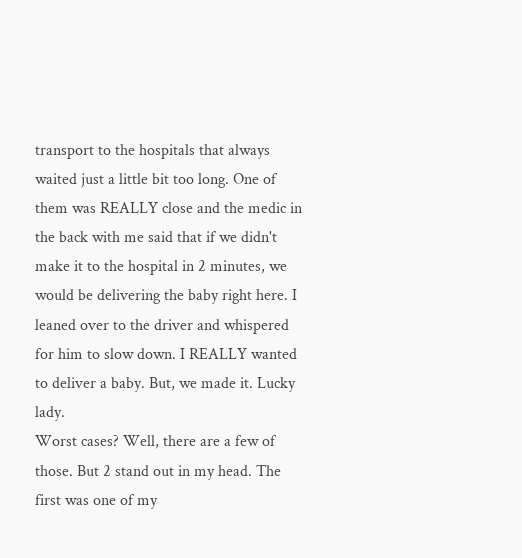transport to the hospitals that always waited just a little bit too long. One of them was REALLY close and the medic in the back with me said that if we didn't make it to the hospital in 2 minutes, we would be delivering the baby right here. I leaned over to the driver and whispered for him to slow down. I REALLY wanted to deliver a baby. But, we made it. Lucky lady.
Worst cases? Well, there are a few of those. But 2 stand out in my head. The first was one of my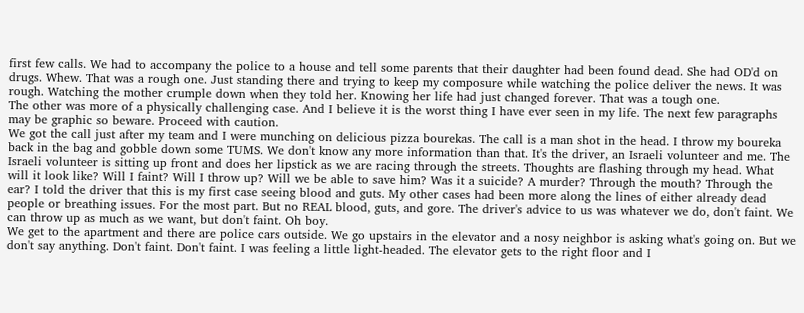first few calls. We had to accompany the police to a house and tell some parents that their daughter had been found dead. She had OD'd on drugs. Whew. That was a rough one. Just standing there and trying to keep my composure while watching the police deliver the news. It was rough. Watching the mother crumple down when they told her. Knowing her life had just changed forever. That was a tough one.
The other was more of a physically challenging case. And I believe it is the worst thing I have ever seen in my life. The next few paragraphs may be graphic so beware. Proceed with caution.
We got the call just after my team and I were munching on delicious pizza bourekas. The call is a man shot in the head. I throw my boureka back in the bag and gobble down some TUMS. We don't know any more information than that. It's the driver, an Israeli volunteer and me. The Israeli volunteer is sitting up front and does her lipstick as we are racing through the streets. Thoughts are flashing through my head. What will it look like? Will I faint? Will I throw up? Will we be able to save him? Was it a suicide? A murder? Through the mouth? Through the ear? I told the driver that this is my first case seeing blood and guts. My other cases had been more along the lines of either already dead people or breathing issues. For the most part. But no REAL blood, guts, and gore. The driver's advice to us was whatever we do, don't faint. We can throw up as much as we want, but don't faint. Oh boy.
We get to the apartment and there are police cars outside. We go upstairs in the elevator and a nosy neighbor is asking what's going on. But we don't say anything. Don't faint. Don't faint. I was feeling a little light-headed. The elevator gets to the right floor and I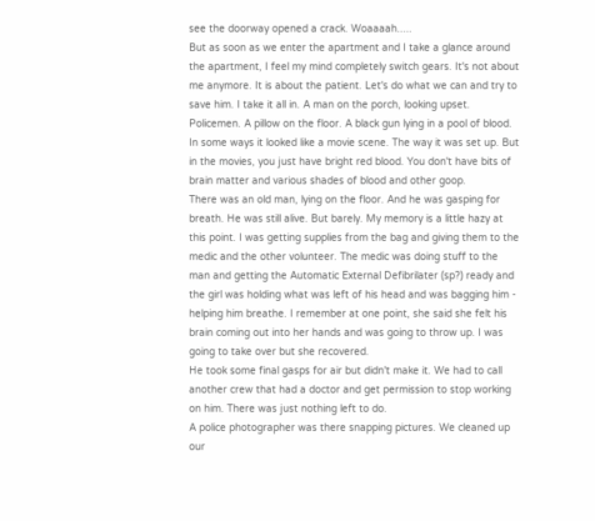see the doorway opened a crack. Woaaaah.....
But as soon as we enter the apartment and I take a glance around the apartment, I feel my mind completely switch gears. It's not about me anymore. It is about the patient. Let's do what we can and try to save him. I take it all in. A man on the porch, looking upset. Policemen. A pillow on the floor. A black gun lying in a pool of blood. In some ways it looked like a movie scene. The way it was set up. But in the movies, you just have bright red blood. You don't have bits of brain matter and various shades of blood and other goop.
There was an old man, lying on the floor. And he was gasping for breath. He was still alive. But barely. My memory is a little hazy at this point. I was getting supplies from the bag and giving them to the medic and the other volunteer. The medic was doing stuff to the man and getting the Automatic External Defibrilater (sp?) ready and the girl was holding what was left of his head and was bagging him - helping him breathe. I remember at one point, she said she felt his brain coming out into her hands and was going to throw up. I was going to take over but she recovered.
He took some final gasps for air but didn't make it. We had to call another crew that had a doctor and get permission to stop working on him. There was just nothing left to do.
A police photographer was there snapping pictures. We cleaned up our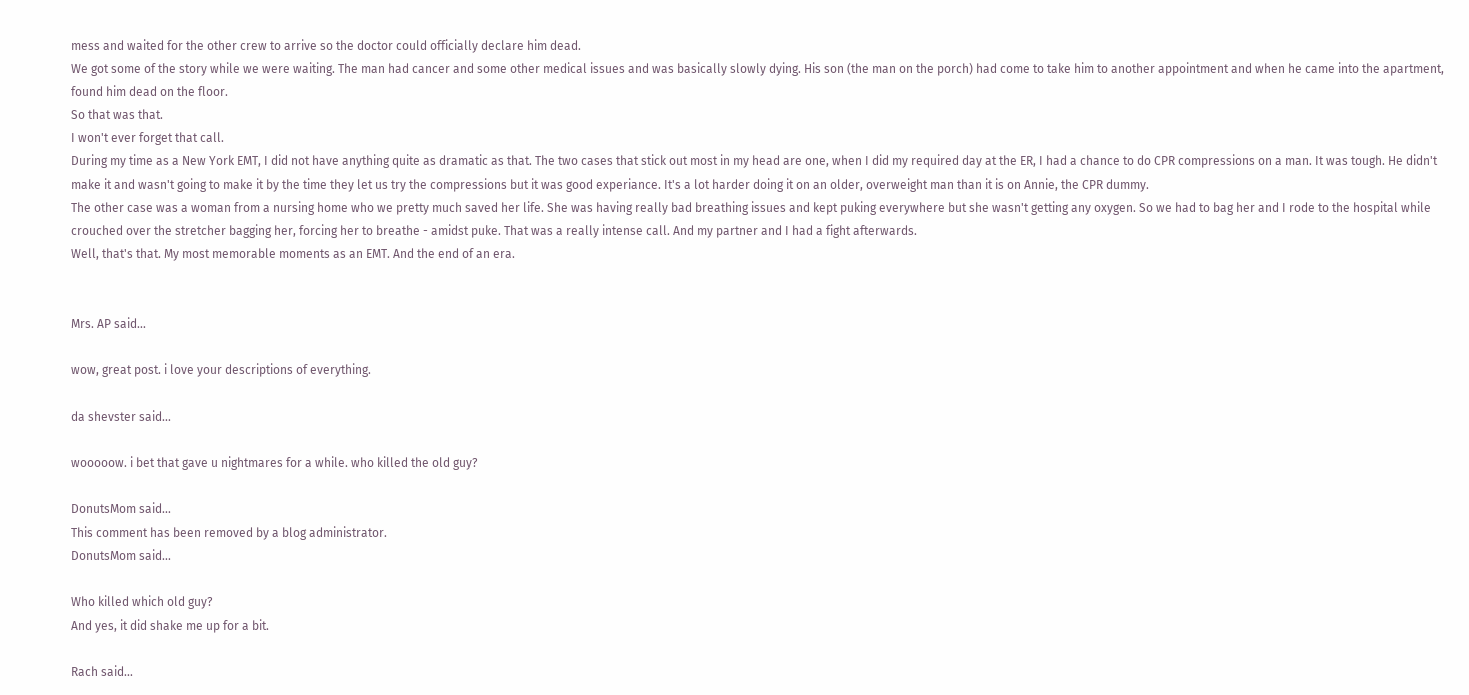mess and waited for the other crew to arrive so the doctor could officially declare him dead.
We got some of the story while we were waiting. The man had cancer and some other medical issues and was basically slowly dying. His son (the man on the porch) had come to take him to another appointment and when he came into the apartment, found him dead on the floor.
So that was that.
I won't ever forget that call.
During my time as a New York EMT, I did not have anything quite as dramatic as that. The two cases that stick out most in my head are one, when I did my required day at the ER, I had a chance to do CPR compressions on a man. It was tough. He didn't make it and wasn't going to make it by the time they let us try the compressions but it was good experiance. It's a lot harder doing it on an older, overweight man than it is on Annie, the CPR dummy.
The other case was a woman from a nursing home who we pretty much saved her life. She was having really bad breathing issues and kept puking everywhere but she wasn't getting any oxygen. So we had to bag her and I rode to the hospital while crouched over the stretcher bagging her, forcing her to breathe - amidst puke. That was a really intense call. And my partner and I had a fight afterwards.
Well, that's that. My most memorable moments as an EMT. And the end of an era.


Mrs. AP said...

wow, great post. i love your descriptions of everything.

da shevster said...

wooooow. i bet that gave u nightmares for a while. who killed the old guy?

DonutsMom said...
This comment has been removed by a blog administrator.
DonutsMom said...

Who killed which old guy?
And yes, it did shake me up for a bit.

Rach said...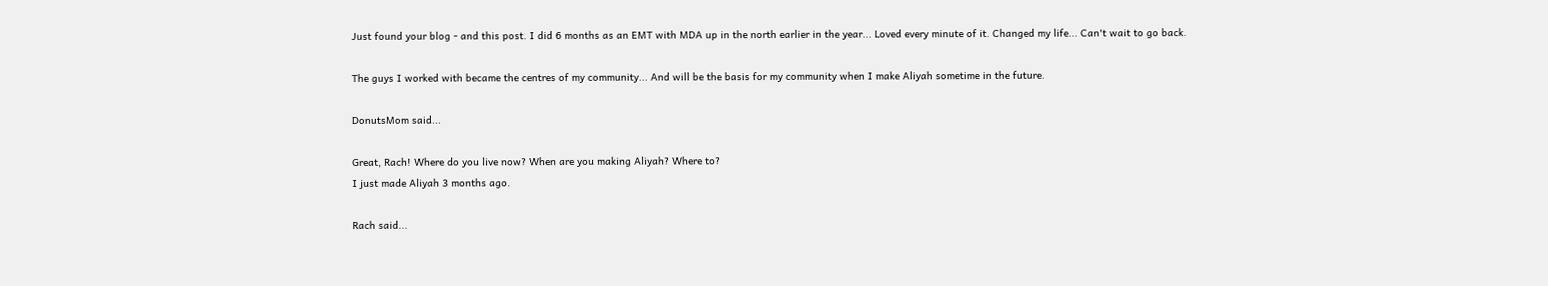Just found your blog - and this post. I did 6 months as an EMT with MDA up in the north earlier in the year... Loved every minute of it. Changed my life... Can't wait to go back.

The guys I worked with became the centres of my community... And will be the basis for my community when I make Aliyah sometime in the future.

DonutsMom said...

Great, Rach! Where do you live now? When are you making Aliyah? Where to?
I just made Aliyah 3 months ago.

Rach said...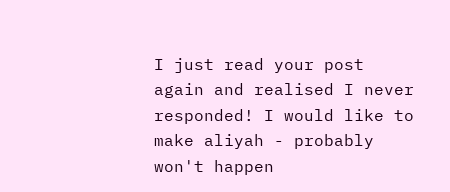I just read your post again and realised I never responded! I would like to make aliyah - probably won't happen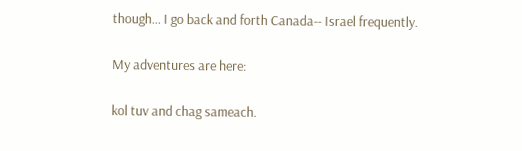though... I go back and forth Canada-- Israel frequently.

My adventures are here:

kol tuv and chag sameach.